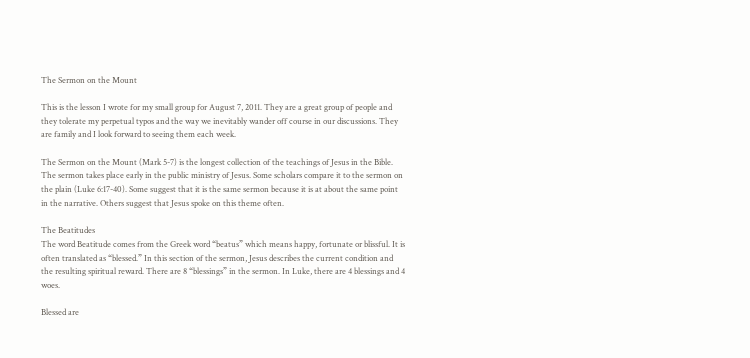The Sermon on the Mount

This is the lesson I wrote for my small group for August 7, 2011. They are a great group of people and they tolerate my perpetual typos and the way we inevitably wander off course in our discussions. They are family and I look forward to seeing them each week.

The Sermon on the Mount (Mark 5-7) is the longest collection of the teachings of Jesus in the Bible. The sermon takes place early in the public ministry of Jesus. Some scholars compare it to the sermon on the plain (Luke 6:17-40). Some suggest that it is the same sermon because it is at about the same point in the narrative. Others suggest that Jesus spoke on this theme often.

The Beatitudes
The word Beatitude comes from the Greek word “beatus” which means happy, fortunate or blissful. It is often translated as “blessed.” In this section of the sermon, Jesus describes the current condition and the resulting spiritual reward. There are 8 “blessings” in the sermon. In Luke, there are 4 blessings and 4 woes.

Blessed are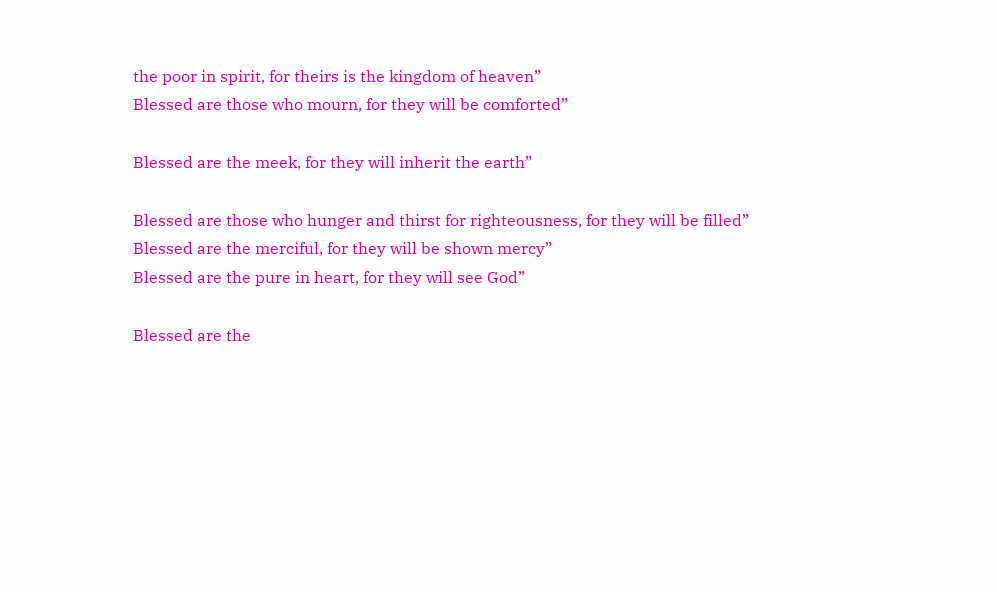the poor in spirit, for theirs is the kingdom of heaven”
Blessed are those who mourn, for they will be comforted”

Blessed are the meek, for they will inherit the earth”

Blessed are those who hunger and thirst for righteousness, for they will be filled”
Blessed are the merciful, for they will be shown mercy”
Blessed are the pure in heart, for they will see God”

Blessed are the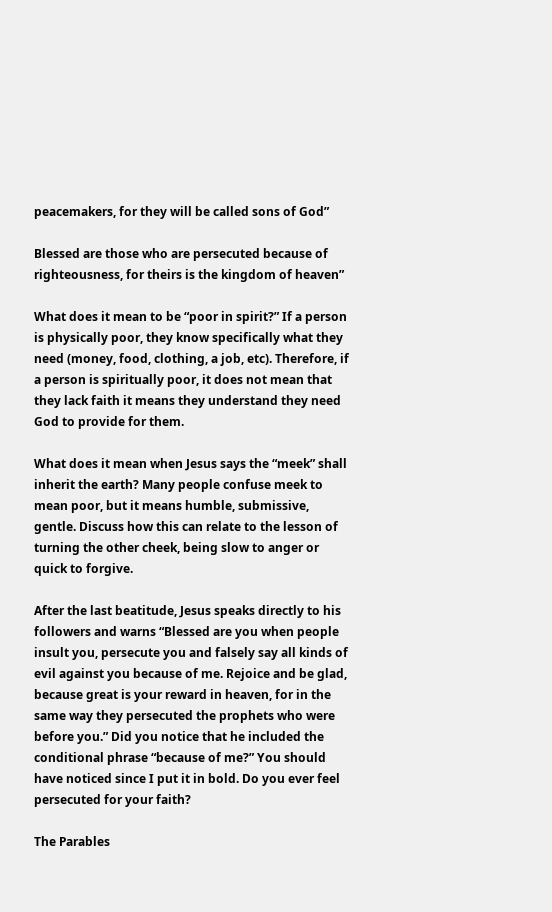peacemakers, for they will be called sons of God”

Blessed are those who are persecuted because of righteousness, for theirs is the kingdom of heaven”

What does it mean to be “poor in spirit?” If a person is physically poor, they know specifically what they need (money, food, clothing, a job, etc). Therefore, if a person is spiritually poor, it does not mean that they lack faith it means they understand they need God to provide for them.

What does it mean when Jesus says the “meek” shall inherit the earth? Many people confuse meek to mean poor, but it means humble, submissive, gentle. Discuss how this can relate to the lesson of turning the other cheek, being slow to anger or quick to forgive.

After the last beatitude, Jesus speaks directly to his followers and warns “Blessed are you when people insult you, persecute you and falsely say all kinds of evil against you because of me. Rejoice and be glad, because great is your reward in heaven, for in the same way they persecuted the prophets who were before you.” Did you notice that he included the conditional phrase “because of me?” You should have noticed since I put it in bold. Do you ever feel persecuted for your faith?

The Parables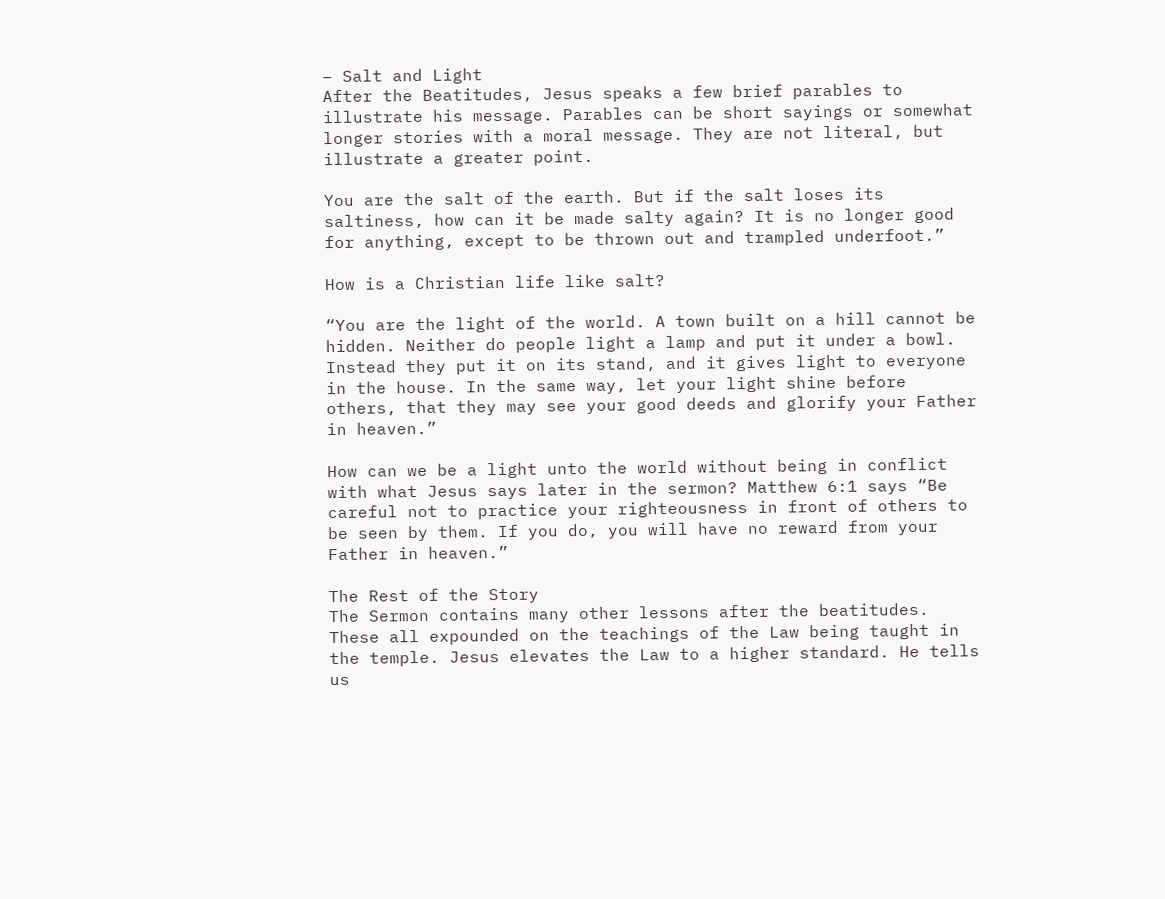– Salt and Light
After the Beatitudes, Jesus speaks a few brief parables to illustrate his message. Parables can be short sayings or somewhat longer stories with a moral message. They are not literal, but illustrate a greater point.

You are the salt of the earth. But if the salt loses its saltiness, how can it be made salty again? It is no longer good for anything, except to be thrown out and trampled underfoot.”

How is a Christian life like salt?

“You are the light of the world. A town built on a hill cannot be hidden. Neither do people light a lamp and put it under a bowl. Instead they put it on its stand, and it gives light to everyone in the house. In the same way, let your light shine before others, that they may see your good deeds and glorify your Father in heaven.”

How can we be a light unto the world without being in conflict with what Jesus says later in the sermon? Matthew 6:1 says “Be careful not to practice your righteousness in front of others to be seen by them. If you do, you will have no reward from your Father in heaven.”

The Rest of the Story
The Sermon contains many other lessons after the beatitudes. These all expounded on the teachings of the Law being taught in the temple. Jesus elevates the Law to a higher standard. He tells us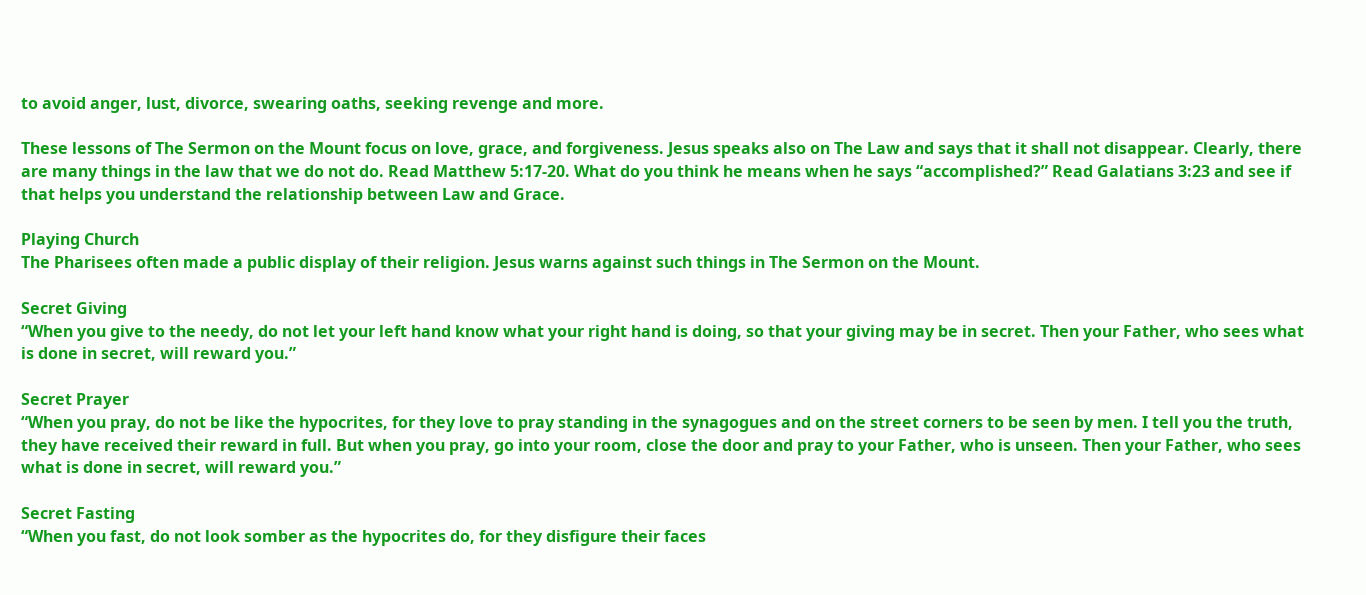to avoid anger, lust, divorce, swearing oaths, seeking revenge and more.

These lessons of The Sermon on the Mount focus on love, grace, and forgiveness. Jesus speaks also on The Law and says that it shall not disappear. Clearly, there are many things in the law that we do not do. Read Matthew 5:17-20. What do you think he means when he says “accomplished?” Read Galatians 3:23 and see if that helps you understand the relationship between Law and Grace.

Playing Church
The Pharisees often made a public display of their religion. Jesus warns against such things in The Sermon on the Mount.

Secret Giving
“When you give to the needy, do not let your left hand know what your right hand is doing, so that your giving may be in secret. Then your Father, who sees what is done in secret, will reward you.”

Secret Prayer
“When you pray, do not be like the hypocrites, for they love to pray standing in the synagogues and on the street corners to be seen by men. I tell you the truth, they have received their reward in full. But when you pray, go into your room, close the door and pray to your Father, who is unseen. Then your Father, who sees what is done in secret, will reward you.”

Secret Fasting
“When you fast, do not look somber as the hypocrites do, for they disfigure their faces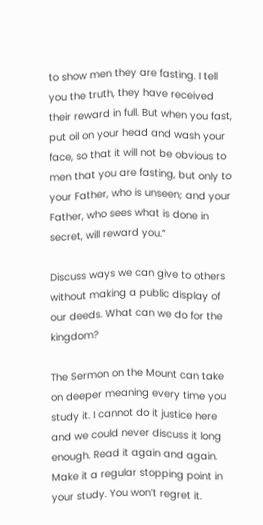to show men they are fasting. I tell you the truth, they have received their reward in full. But when you fast, put oil on your head and wash your face, so that it will not be obvious to men that you are fasting, but only to your Father, who is unseen; and your Father, who sees what is done in secret, will reward you.”

Discuss ways we can give to others without making a public display of our deeds. What can we do for the kingdom?

The Sermon on the Mount can take on deeper meaning every time you study it. I cannot do it justice here and we could never discuss it long enough. Read it again and again. Make it a regular stopping point in your study. You won’t regret it.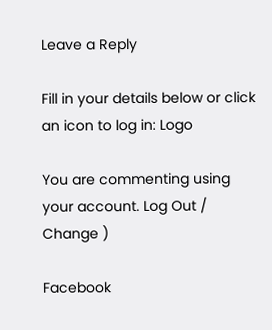Leave a Reply

Fill in your details below or click an icon to log in: Logo

You are commenting using your account. Log Out /  Change )

Facebook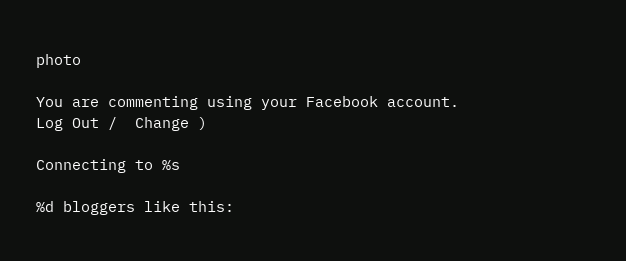photo

You are commenting using your Facebook account. Log Out /  Change )

Connecting to %s

%d bloggers like this: